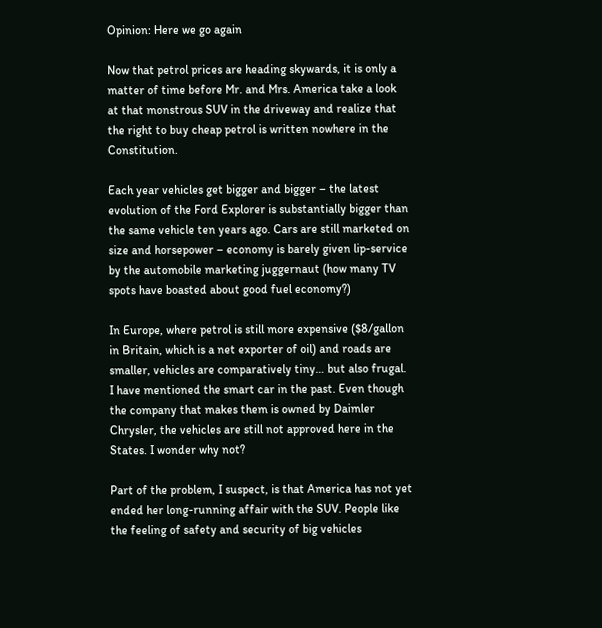Opinion: Here we go again

Now that petrol prices are heading skywards, it is only a matter of time before Mr. and Mrs. America take a look at that monstrous SUV in the driveway and realize that the right to buy cheap petrol is written nowhere in the Constitution.

Each year vehicles get bigger and bigger – the latest evolution of the Ford Explorer is substantially bigger than the same vehicle ten years ago. Cars are still marketed on size and horsepower – economy is barely given lip-service by the automobile marketing juggernaut (how many TV spots have boasted about good fuel economy?)

In Europe, where petrol is still more expensive ($8/gallon in Britain, which is a net exporter of oil) and roads are smaller, vehicles are comparatively tiny… but also frugal. I have mentioned the smart car in the past. Even though the company that makes them is owned by Daimler Chrysler, the vehicles are still not approved here in the States. I wonder why not?

Part of the problem, I suspect, is that America has not yet ended her long-running affair with the SUV. People like the feeling of safety and security of big vehicles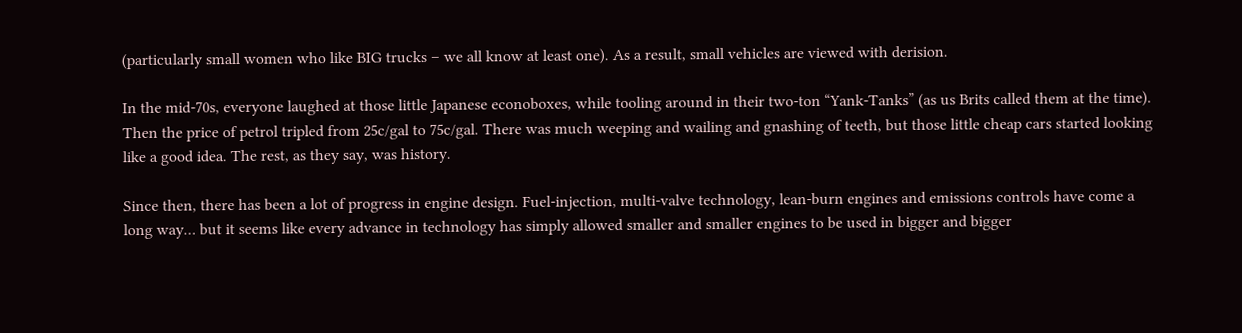(particularly small women who like BIG trucks – we all know at least one). As a result, small vehicles are viewed with derision.

In the mid-70s, everyone laughed at those little Japanese econoboxes, while tooling around in their two-ton “Yank-Tanks” (as us Brits called them at the time). Then the price of petrol tripled from 25c/gal to 75c/gal. There was much weeping and wailing and gnashing of teeth, but those little cheap cars started looking like a good idea. The rest, as they say, was history.

Since then, there has been a lot of progress in engine design. Fuel-injection, multi-valve technology, lean-burn engines and emissions controls have come a long way… but it seems like every advance in technology has simply allowed smaller and smaller engines to be used in bigger and bigger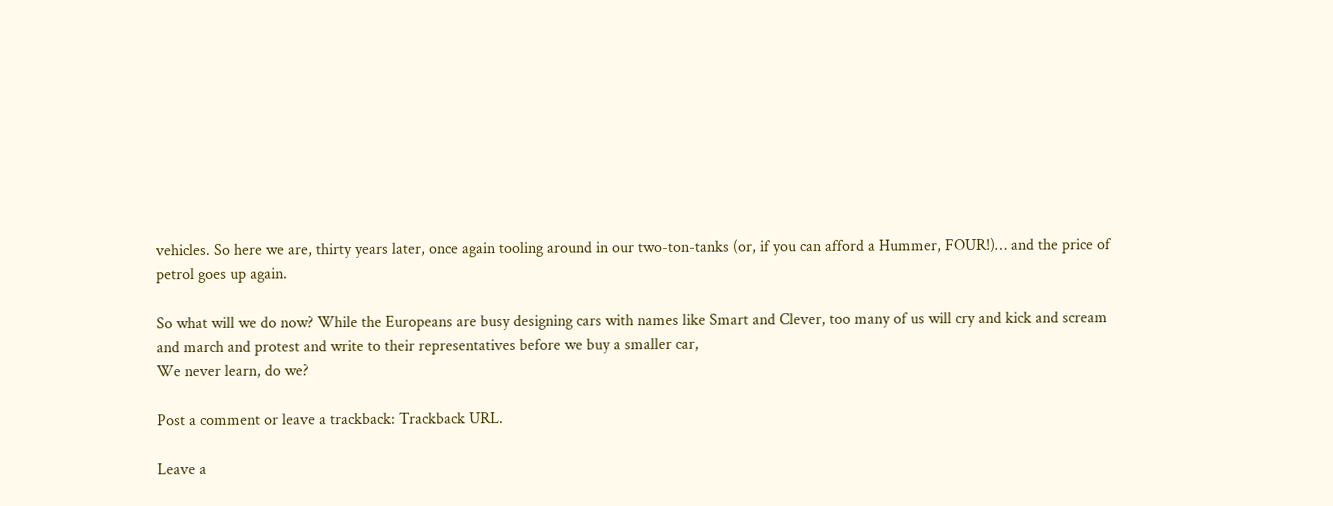vehicles. So here we are, thirty years later, once again tooling around in our two-ton-tanks (or, if you can afford a Hummer, FOUR!)… and the price of petrol goes up again.

So what will we do now? While the Europeans are busy designing cars with names like Smart and Clever, too many of us will cry and kick and scream and march and protest and write to their representatives before we buy a smaller car,
We never learn, do we?

Post a comment or leave a trackback: Trackback URL.

Leave a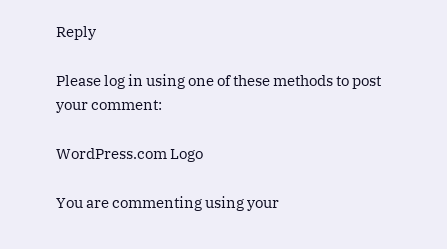Reply

Please log in using one of these methods to post your comment:

WordPress.com Logo

You are commenting using your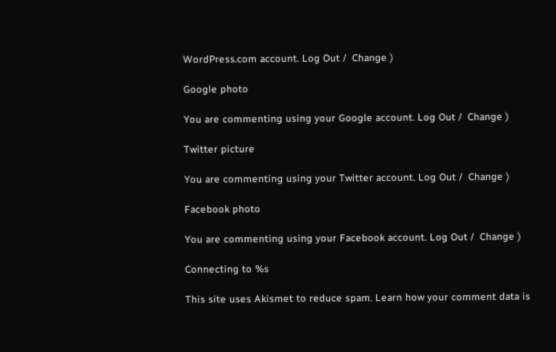WordPress.com account. Log Out /  Change )

Google photo

You are commenting using your Google account. Log Out /  Change )

Twitter picture

You are commenting using your Twitter account. Log Out /  Change )

Facebook photo

You are commenting using your Facebook account. Log Out /  Change )

Connecting to %s

This site uses Akismet to reduce spam. Learn how your comment data is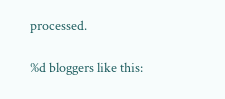processed.

%d bloggers like this: